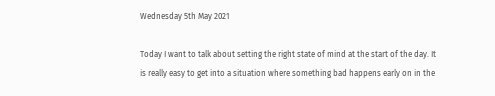Wednesday 5th May 2021

Today I want to talk about setting the right state of mind at the start of the day. It is really easy to get into a situation where something bad happens early on in the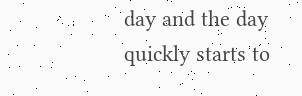day and the day quickly starts to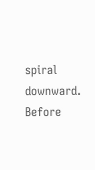spiral downward. Before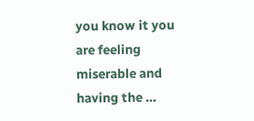you know it you are feeling miserable and having the …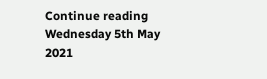Continue reading Wednesday 5th May 2021